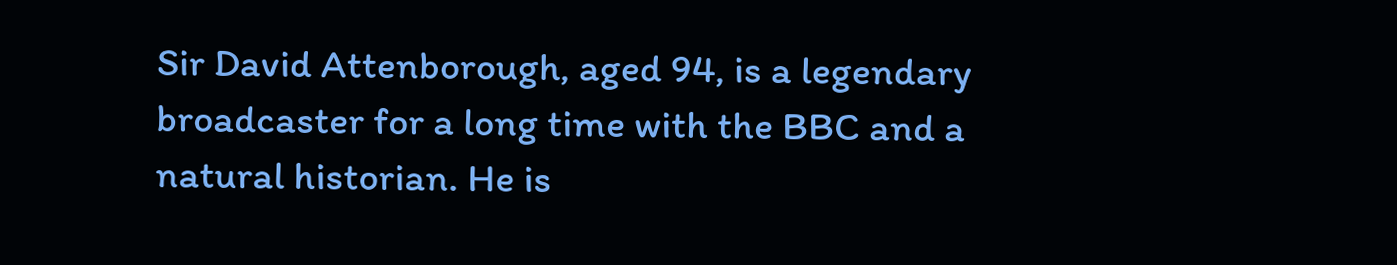Sir David Attenborough, aged 94, is a legendary broadcaster for a long time with the BBC and a natural historian. He is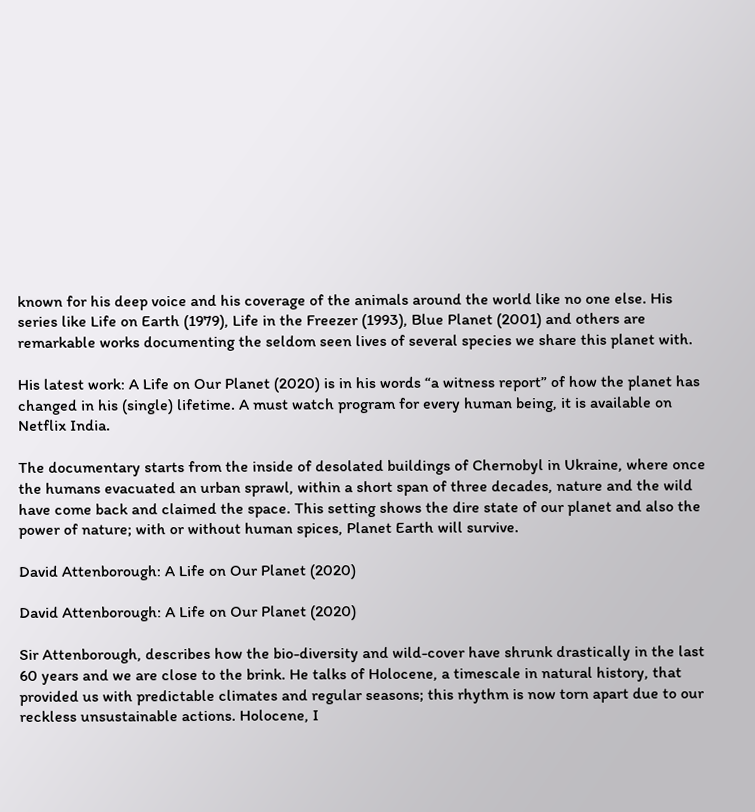known for his deep voice and his coverage of the animals around the world like no one else. His series like Life on Earth (1979), Life in the Freezer (1993), Blue Planet (2001) and others are remarkable works documenting the seldom seen lives of several species we share this planet with.

His latest work: A Life on Our Planet (2020) is in his words “a witness report” of how the planet has changed in his (single) lifetime. A must watch program for every human being, it is available on Netflix India.

The documentary starts from the inside of desolated buildings of Chernobyl in Ukraine, where once the humans evacuated an urban sprawl, within a short span of three decades, nature and the wild have come back and claimed the space. This setting shows the dire state of our planet and also the power of nature; with or without human spices, Planet Earth will survive.

David Attenborough: A Life on Our Planet (2020)

David Attenborough: A Life on Our Planet (2020)

Sir Attenborough, describes how the bio-diversity and wild-cover have shrunk drastically in the last 60 years and we are close to the brink. He talks of Holocene, a timescale in natural history, that provided us with predictable climates and regular seasons; this rhythm is now torn apart due to our reckless unsustainable actions. Holocene, I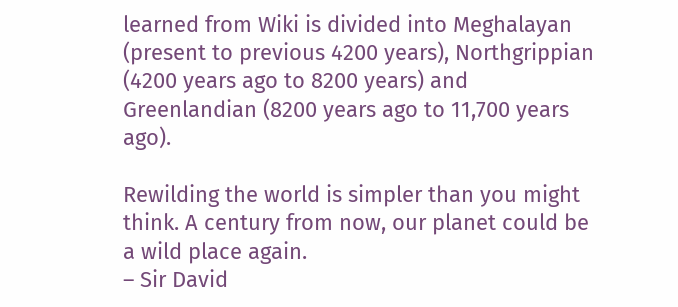learned from Wiki is divided into Meghalayan (present to previous 4200 years), Northgrippian (4200 years ago to 8200 years) and Greenlandian (8200 years ago to 11,700 years ago).

Rewilding the world is simpler than you might think. A century from now, our planet could be a wild place again.
– Sir David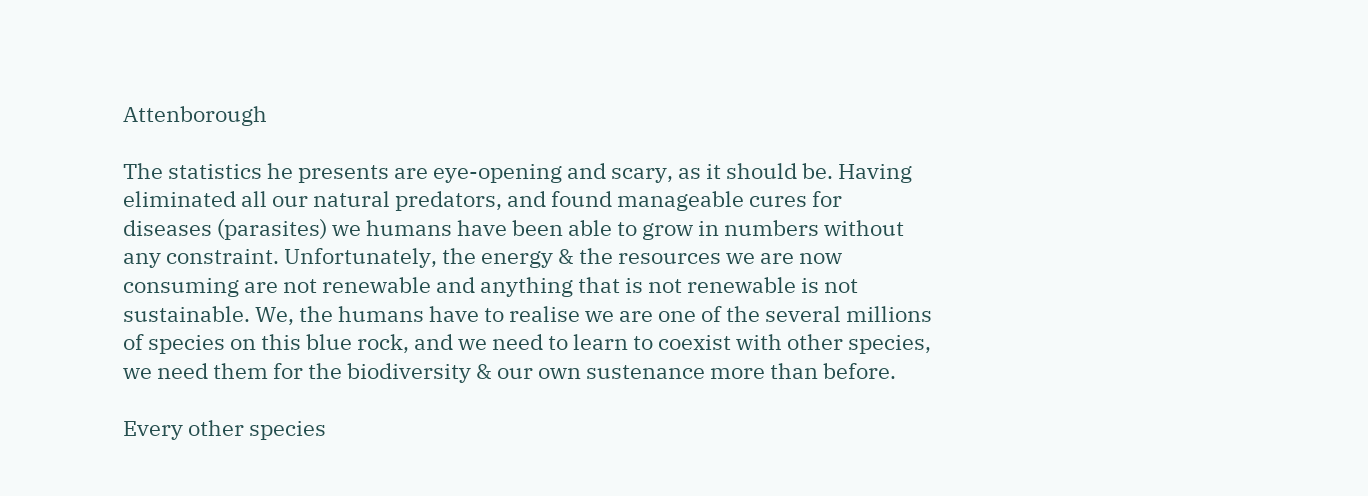Attenborough

The statistics he presents are eye-opening and scary, as it should be. Having eliminated all our natural predators, and found manageable cures for diseases (parasites) we humans have been able to grow in numbers without any constraint. Unfortunately, the energy & the resources we are now consuming are not renewable and anything that is not renewable is not sustainable. We, the humans have to realise we are one of the several millions of species on this blue rock, and we need to learn to coexist with other species, we need them for the biodiversity & our own sustenance more than before.

Every other species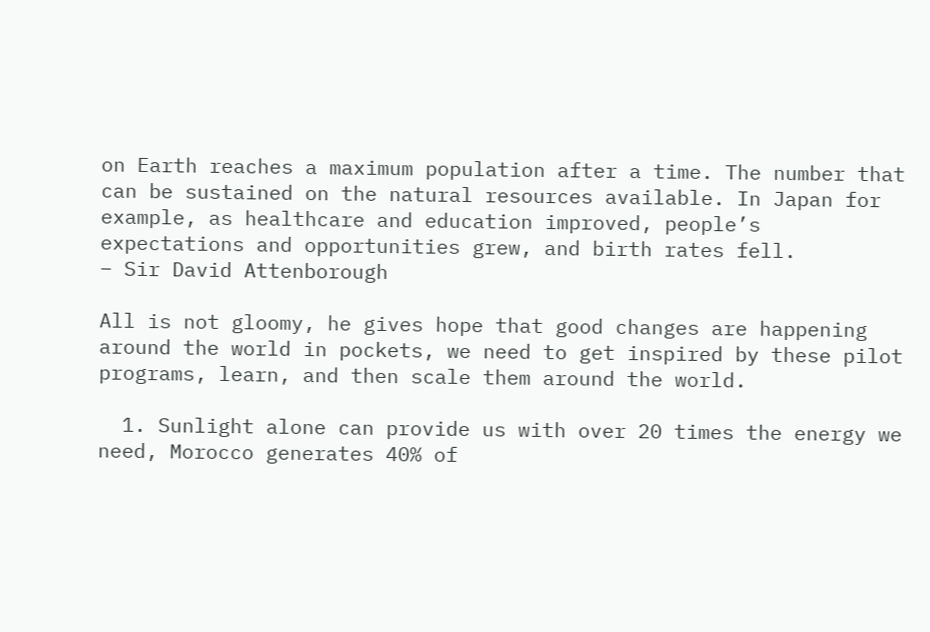on Earth reaches a maximum population after a time. The number that can be sustained on the natural resources available. In Japan for example, as healthcare and education improved, people’s expectations and opportunities grew, and birth rates fell.
– Sir David Attenborough

All is not gloomy, he gives hope that good changes are happening around the world in pockets, we need to get inspired by these pilot programs, learn, and then scale them around the world.

  1. Sunlight alone can provide us with over 20 times the energy we need, Morocco generates 40% of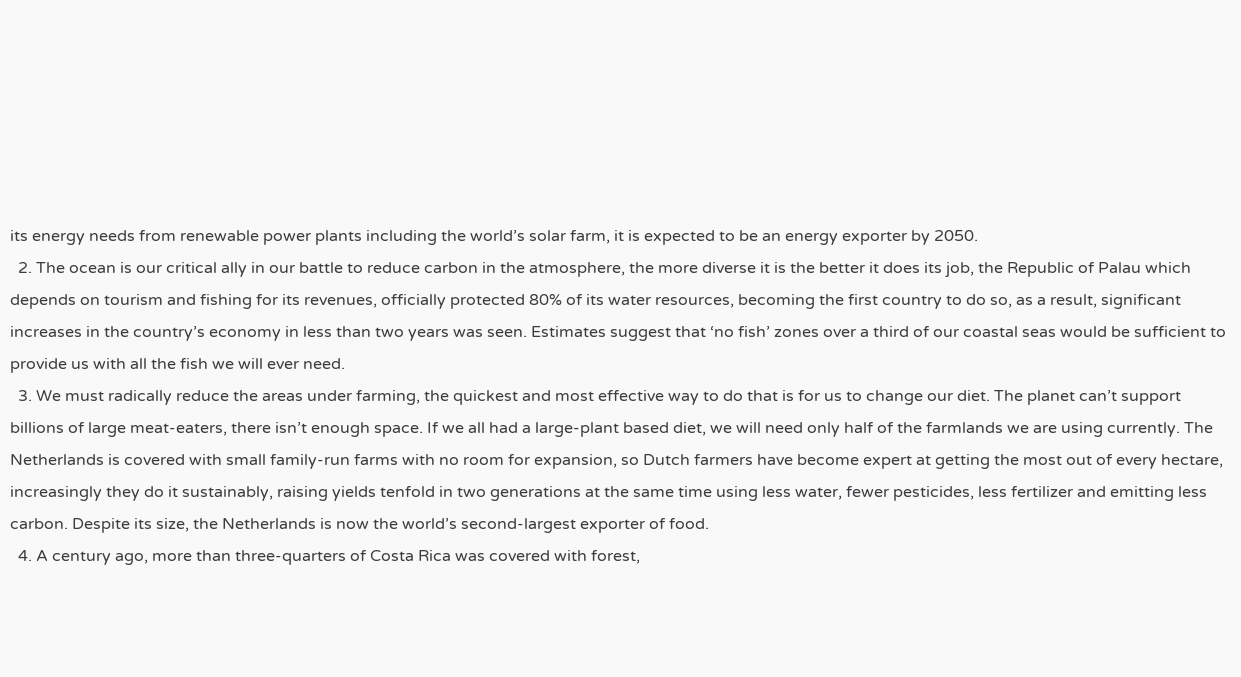its energy needs from renewable power plants including the world’s solar farm, it is expected to be an energy exporter by 2050.
  2. The ocean is our critical ally in our battle to reduce carbon in the atmosphere, the more diverse it is the better it does its job, the Republic of Palau which depends on tourism and fishing for its revenues, officially protected 80% of its water resources, becoming the first country to do so, as a result, significant increases in the country’s economy in less than two years was seen. Estimates suggest that ‘no fish’ zones over a third of our coastal seas would be sufficient to provide us with all the fish we will ever need.
  3. We must radically reduce the areas under farming, the quickest and most effective way to do that is for us to change our diet. The planet can’t support billions of large meat-eaters, there isn’t enough space. If we all had a large-plant based diet, we will need only half of the farmlands we are using currently. The Netherlands is covered with small family-run farms with no room for expansion, so Dutch farmers have become expert at getting the most out of every hectare, increasingly they do it sustainably, raising yields tenfold in two generations at the same time using less water, fewer pesticides, less fertilizer and emitting less carbon. Despite its size, the Netherlands is now the world’s second-largest exporter of food.
  4. A century ago, more than three-quarters of Costa Rica was covered with forest,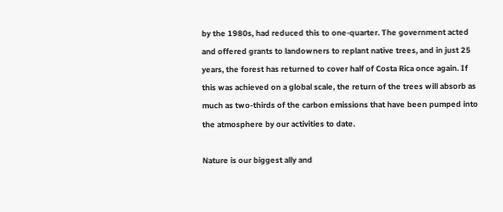by the 1980s, had reduced this to one-quarter. The government acted and offered grants to landowners to replant native trees, and in just 25 years, the forest has returned to cover half of Costa Rica once again. If this was achieved on a global scale, the return of the trees will absorb as much as two-thirds of the carbon emissions that have been pumped into the atmosphere by our activities to date.

Nature is our biggest ally and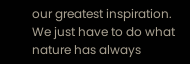our greatest inspiration. We just have to do what nature has always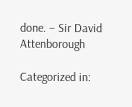done. – Sir David Attenborough

Categorized in: